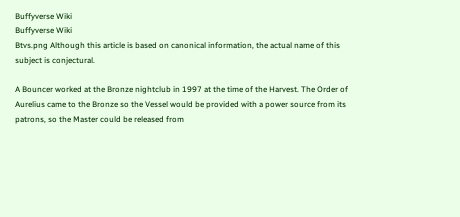Buffyverse Wiki
Buffyverse Wiki
Btvs.png Although this article is based on canonical information, the actual name of this subject is conjectural.

A Bouncer worked at the Bronze nightclub in 1997 at the time of the Harvest. The Order of Aurelius came to the Bronze so the Vessel would be provided with a power source from its patrons, so the Master could be released from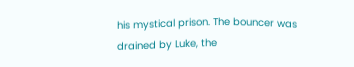his mystical prison. The bouncer was drained by Luke, the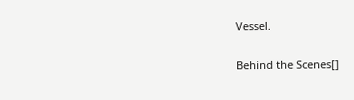Vessel.

Behind the Scenes[]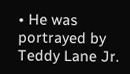• He was portrayed by Teddy Lane Jr.